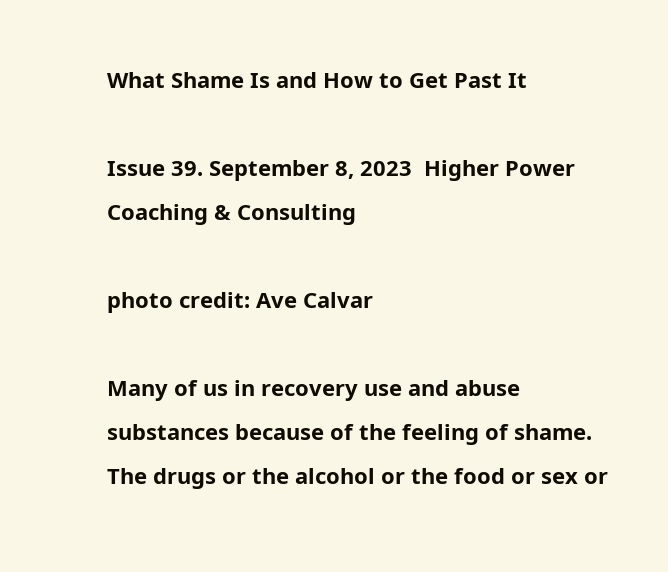What Shame Is and How to Get Past It

Issue 39. September 8, 2023  Higher Power Coaching & Consulting

photo credit: Ave Calvar

Many of us in recovery use and abuse substances because of the feeling of shame. The drugs or the alcohol or the food or sex or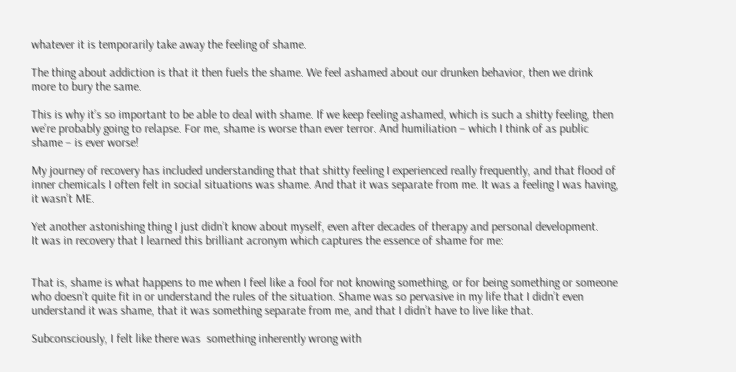whatever it is temporarily take away the feeling of shame.

The thing about addiction is that it then fuels the shame. We feel ashamed about our drunken behavior, then we drink more to bury the same.

This is why it’s so important to be able to deal with shame. If we keep feeling ashamed, which is such a shitty feeling, then we’re probably going to relapse. For me, shame is worse than ever terror. And humiliation – which I think of as public shame – is ever worse!

My journey of recovery has included understanding that that shitty feeling I experienced really frequently, and that flood of inner chemicals I often felt in social situations was shame. And that it was separate from me. It was a feeling I was having, it wasn’t ME.

Yet another astonishing thing I just didn’t know about myself, even after decades of therapy and personal development.
It was in recovery that I learned this brilliant acronym which captures the essence of shame for me:


That is, shame is what happens to me when I feel like a fool for not knowing something, or for being something or someone who doesn’t quite fit in or understand the rules of the situation. Shame was so pervasive in my life that I didn’t even understand it was shame, that it was something separate from me, and that I didn’t have to live like that.

Subconsciously, I felt like there was  something inherently wrong with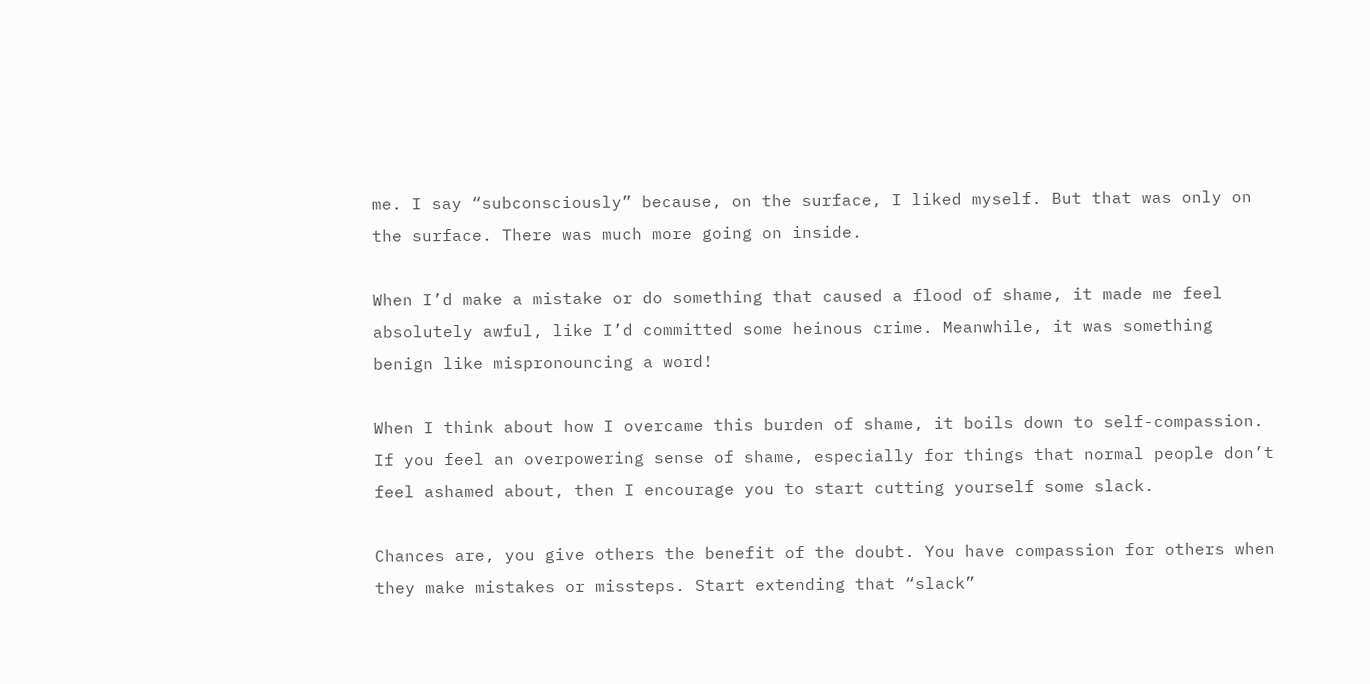me. I say “subconsciously” because, on the surface, I liked myself. But that was only on the surface. There was much more going on inside.

When I’d make a mistake or do something that caused a flood of shame, it made me feel absolutely awful, like I’d committed some heinous crime. Meanwhile, it was something benign like mispronouncing a word!

When I think about how I overcame this burden of shame, it boils down to self-compassion. If you feel an overpowering sense of shame, especially for things that normal people don’t feel ashamed about, then I encourage you to start cutting yourself some slack.

Chances are, you give others the benefit of the doubt. You have compassion for others when they make mistakes or missteps. Start extending that “slack”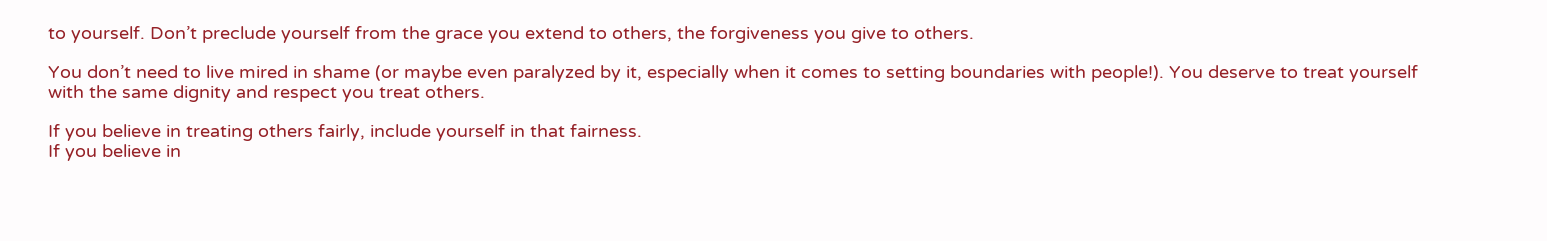to yourself. Don’t preclude yourself from the grace you extend to others, the forgiveness you give to others.

You don’t need to live mired in shame (or maybe even paralyzed by it, especially when it comes to setting boundaries with people!). You deserve to treat yourself with the same dignity and respect you treat others.

If you believe in treating others fairly, include yourself in that fairness.
If you believe in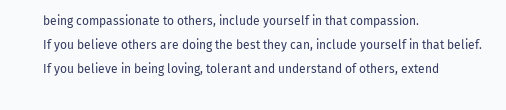being compassionate to others, include yourself in that compassion.
If you believe others are doing the best they can, include yourself in that belief.
If you believe in being loving, tolerant and understand of others, extend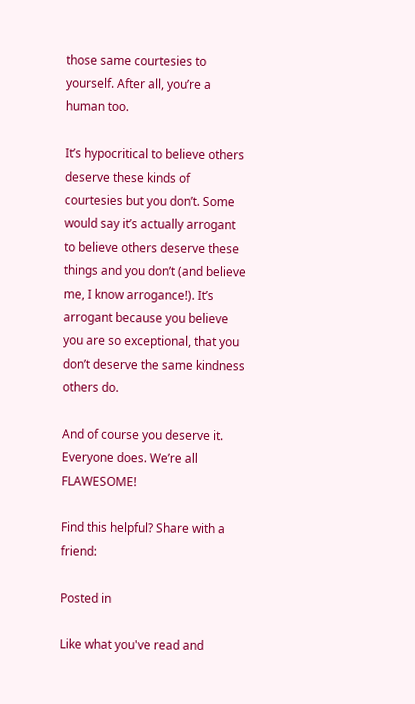those same courtesies to yourself. After all, you’re a human too.

It’s hypocritical to believe others deserve these kinds of courtesies but you don’t. Some would say it’s actually arrogant to believe others deserve these things and you don’t (and believe me, I know arrogance!). It’s arrogant because you believe you are so exceptional, that you don’t deserve the same kindness others do.

And of course you deserve it. Everyone does. We’re all FLAWESOME!

Find this helpful? Share with a friend:

Posted in

Like what you've read and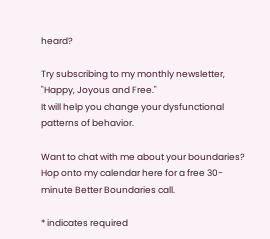heard?

Try subscribing to my monthly newsletter, "Happy, Joyous and Free."
It will help you change your dysfunctional patterns of behavior.

Want to chat with me about your boundaries? Hop onto my calendar here for a free 30-minute Better Boundaries call.

* indicates required